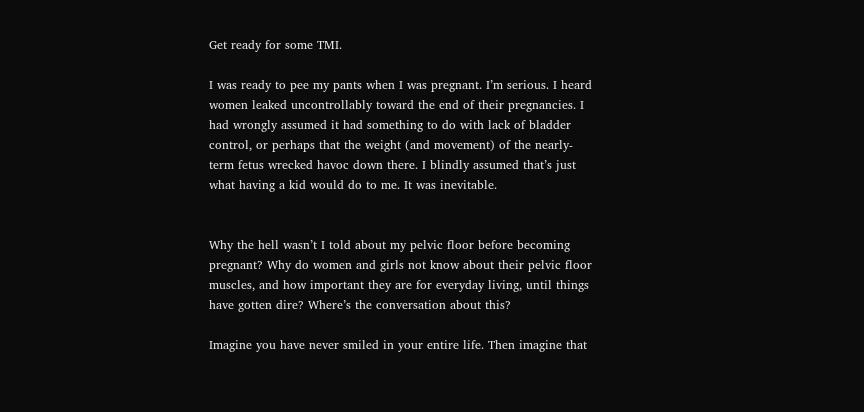Get ready for some TMI.

I was ready to pee my pants when I was pregnant. I’m serious. I heard women leaked uncontrollably toward the end of their pregnancies. I had wrongly assumed it had something to do with lack of bladder control, or perhaps that the weight (and movement) of the nearly-term fetus wrecked havoc down there. I blindly assumed that’s just what having a kid would do to me. It was inevitable.


Why the hell wasn’t I told about my pelvic floor before becoming pregnant? Why do women and girls not know about their pelvic floor muscles, and how important they are for everyday living, until things have gotten dire? Where’s the conversation about this?

Imagine you have never smiled in your entire life. Then imagine that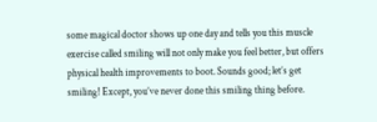some magical doctor shows up one day and tells you this muscle exercise called smiling will not only make you feel better, but offers physical health improvements to boot. Sounds good; let’s get smiling! Except, you’ve never done this smiling thing before.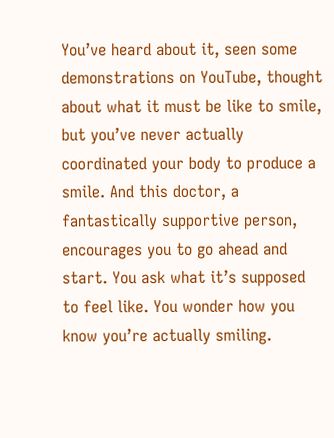You’ve heard about it, seen some demonstrations on YouTube, thought about what it must be like to smile, but you’ve never actually coordinated your body to produce a smile. And this doctor, a fantastically supportive person, encourages you to go ahead and start. You ask what it’s supposed to feel like. You wonder how you know you’re actually smiling.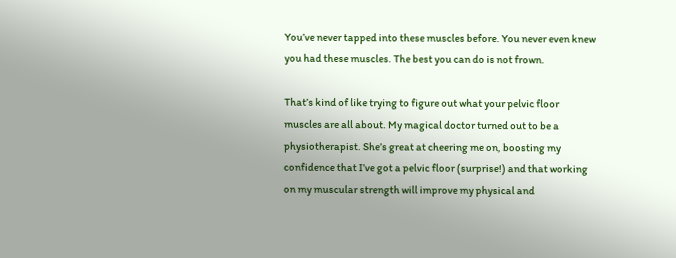You’ve never tapped into these muscles before. You never even knew you had these muscles. The best you can do is not frown.

That’s kind of like trying to figure out what your pelvic floor muscles are all about. My magical doctor turned out to be a physiotherapist. She’s great at cheering me on, boosting my confidence that I’ve got a pelvic floor (surprise!) and that working on my muscular strength will improve my physical and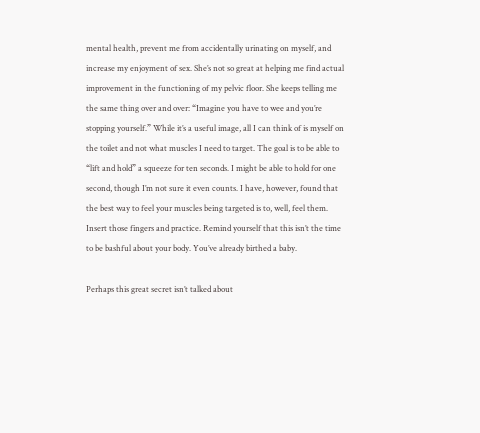mental health, prevent me from accidentally urinating on myself, and increase my enjoyment of sex. She’s not so great at helping me find actual improvement in the functioning of my pelvic floor. She keeps telling me the same thing over and over: “Imagine you have to wee and you’re stopping yourself.” While it’s a useful image, all I can think of is myself on the toilet and not what muscles I need to target. The goal is to be able to “lift and hold” a squeeze for ten seconds. I might be able to hold for one second, though I’m not sure it even counts. I have, however, found that the best way to feel your muscles being targeted is to, well, feel them. Insert those fingers and practice. Remind yourself that this isn’t the time to be bashful about your body. You’ve already birthed a baby.

Perhaps this great secret isn’t talked about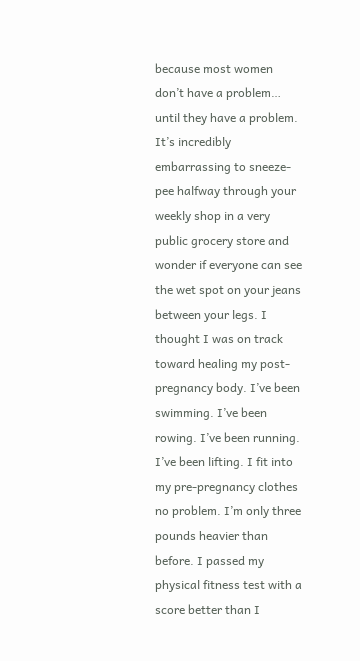because most women don’t have a problem… until they have a problem. It’s incredibly embarrassing to sneeze-pee halfway through your weekly shop in a very public grocery store and wonder if everyone can see the wet spot on your jeans between your legs. I thought I was on track toward healing my post-pregnancy body. I’ve been swimming. I’ve been rowing. I’ve been running. I’ve been lifting. I fit into my pre-pregnancy clothes no problem. I’m only three pounds heavier than before. I passed my physical fitness test with a score better than I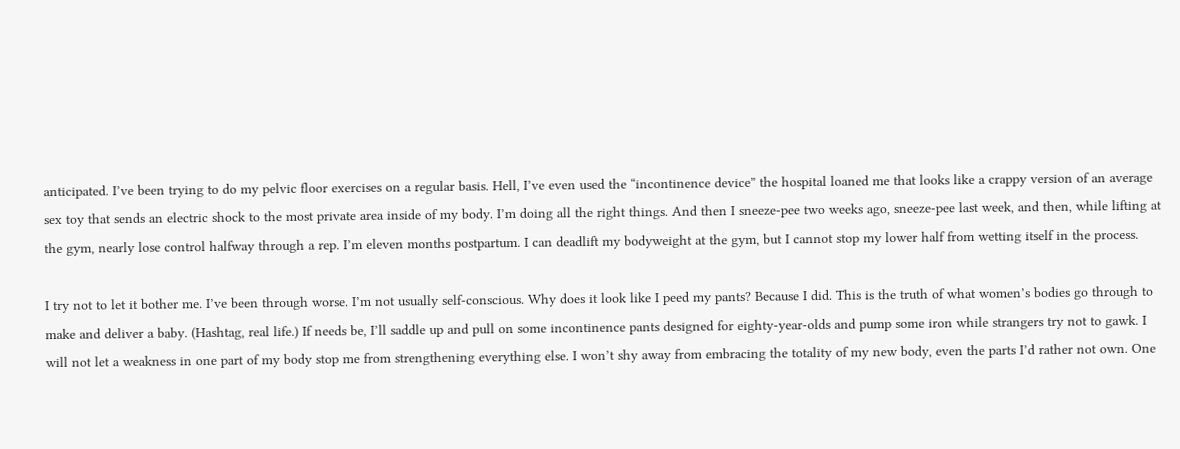anticipated. I’ve been trying to do my pelvic floor exercises on a regular basis. Hell, I’ve even used the “incontinence device” the hospital loaned me that looks like a crappy version of an average sex toy that sends an electric shock to the most private area inside of my body. I’m doing all the right things. And then I sneeze-pee two weeks ago, sneeze-pee last week, and then, while lifting at the gym, nearly lose control halfway through a rep. I’m eleven months postpartum. I can deadlift my bodyweight at the gym, but I cannot stop my lower half from wetting itself in the process.

I try not to let it bother me. I’ve been through worse. I’m not usually self-conscious. Why does it look like I peed my pants? Because I did. This is the truth of what women’s bodies go through to make and deliver a baby. (Hashtag, real life.) If needs be, I’ll saddle up and pull on some incontinence pants designed for eighty-year-olds and pump some iron while strangers try not to gawk. I will not let a weakness in one part of my body stop me from strengthening everything else. I won’t shy away from embracing the totality of my new body, even the parts I’d rather not own. One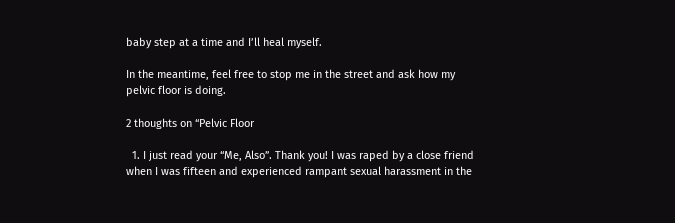baby step at a time and I’ll heal myself.

In the meantime, feel free to stop me in the street and ask how my pelvic floor is doing.

2 thoughts on “Pelvic Floor

  1. I just read your “Me, Also”. Thank you! I was raped by a close friend when I was fifteen and experienced rampant sexual harassment in the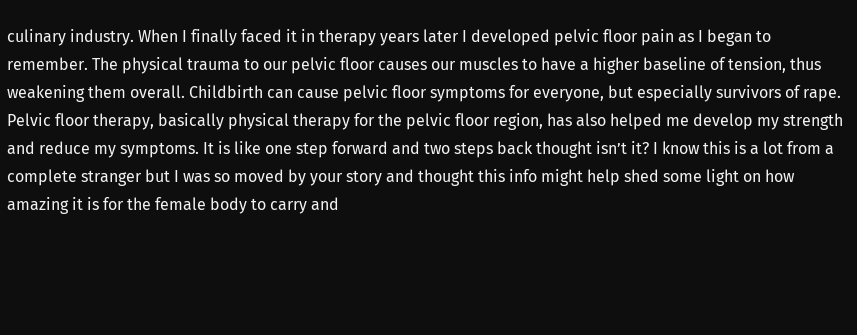culinary industry. When I finally faced it in therapy years later I developed pelvic floor pain as I began to remember. The physical trauma to our pelvic floor causes our muscles to have a higher baseline of tension, thus weakening them overall. Childbirth can cause pelvic floor symptoms for everyone, but especially survivors of rape. Pelvic floor therapy, basically physical therapy for the pelvic floor region, has also helped me develop my strength and reduce my symptoms. It is like one step forward and two steps back thought isn’t it? I know this is a lot from a complete stranger but I was so moved by your story and thought this info might help shed some light on how amazing it is for the female body to carry and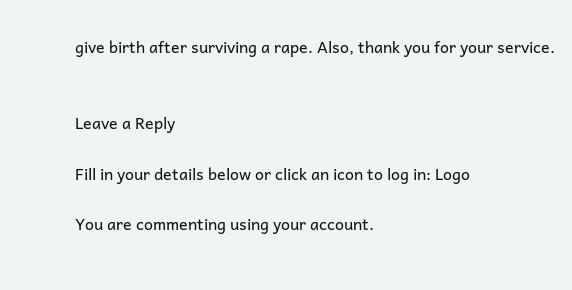give birth after surviving a rape. Also, thank you for your service.


Leave a Reply

Fill in your details below or click an icon to log in: Logo

You are commenting using your account.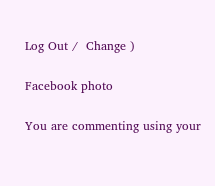Log Out /  Change )

Facebook photo

You are commenting using your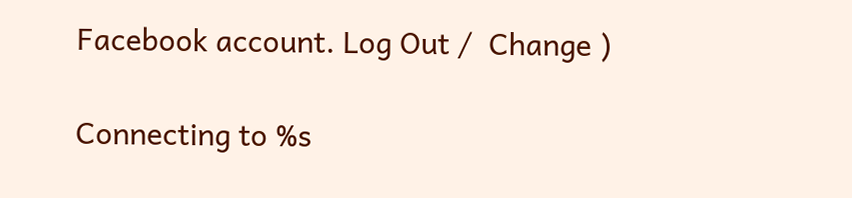Facebook account. Log Out /  Change )

Connecting to %s